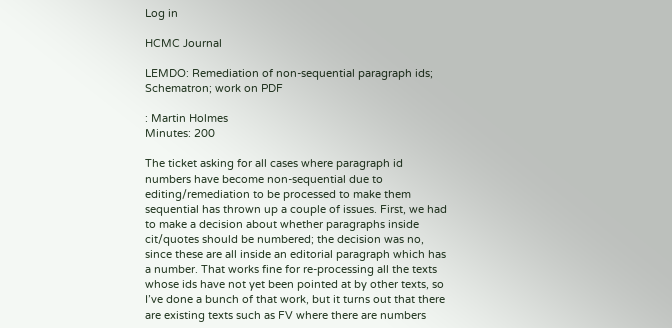Log in

HCMC Journal

LEMDO: Remediation of non-sequential paragraph ids; Schematron; work on PDF

: Martin Holmes
Minutes: 200

The ticket asking for all cases where paragraph id numbers have become non-sequential due to editing/remediation to be processed to make them sequential has thrown up a couple of issues. First, we had to make a decision about whether paragraphs inside cit/quotes should be numbered; the decision was no, since these are all inside an editorial paragraph which has a number. That works fine for re-processing all the texts whose ids have not yet been pointed at by other texts, so I’ve done a bunch of that work, but it turns out that there are existing texts such as FV where there are numbers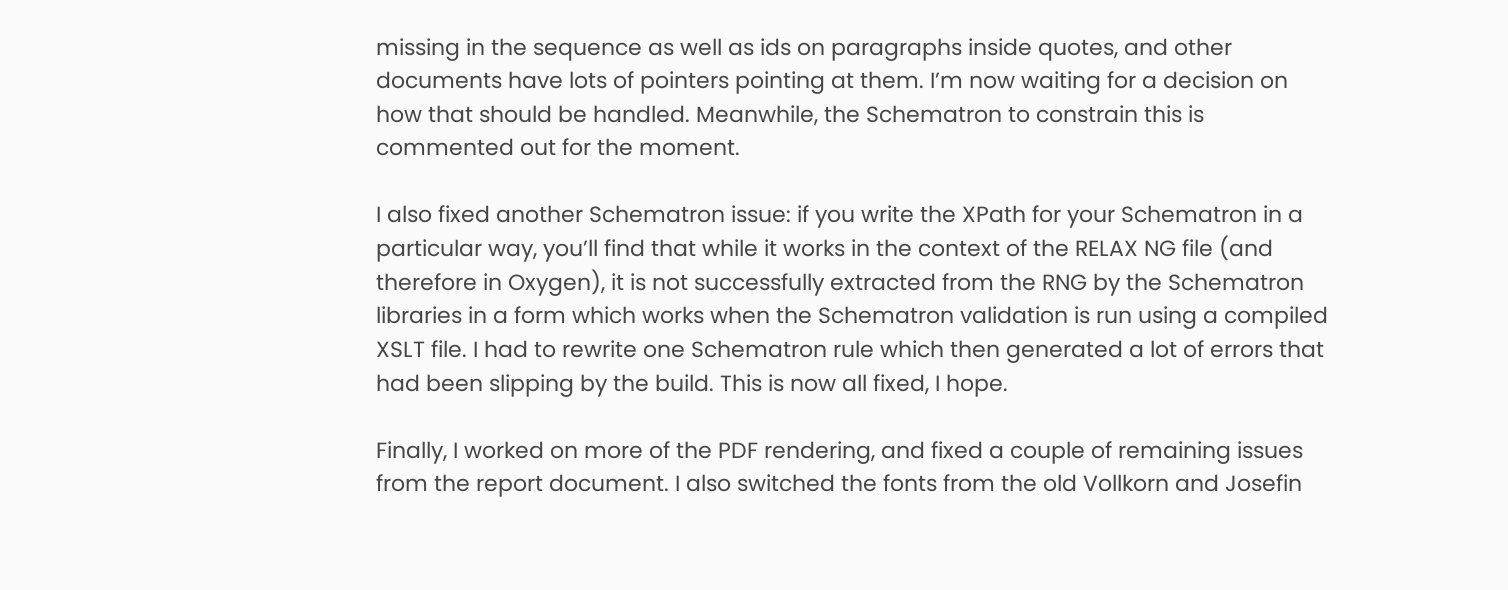missing in the sequence as well as ids on paragraphs inside quotes, and other documents have lots of pointers pointing at them. I’m now waiting for a decision on how that should be handled. Meanwhile, the Schematron to constrain this is commented out for the moment.

I also fixed another Schematron issue: if you write the XPath for your Schematron in a particular way, you’ll find that while it works in the context of the RELAX NG file (and therefore in Oxygen), it is not successfully extracted from the RNG by the Schematron libraries in a form which works when the Schematron validation is run using a compiled XSLT file. I had to rewrite one Schematron rule which then generated a lot of errors that had been slipping by the build. This is now all fixed, I hope.

Finally, I worked on more of the PDF rendering, and fixed a couple of remaining issues from the report document. I also switched the fonts from the old Vollkorn and Josefin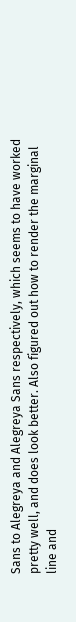Sans to Alegreya and Alegreya Sans respectively, which seems to have worked pretty well, and does look better. Also figured out how to render the marginal line and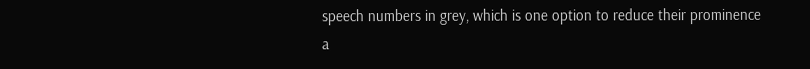speech numbers in grey, which is one option to reduce their prominence a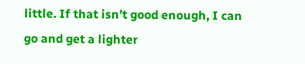little. If that isn’t good enough, I can go and get a lighter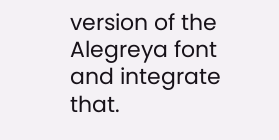version of the Alegreya font and integrate that.